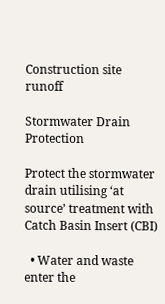Construction site runoff

Stormwater Drain Protection

Protect the stormwater drain utilising ‘at source’ treatment with Catch Basin Insert (CBI)

  • Water and waste enter the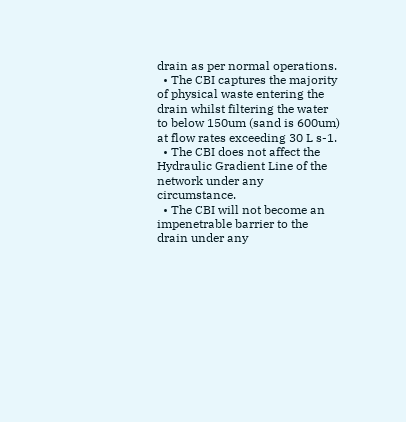drain as per normal operations.
  • The CBI captures the majority of physical waste entering the drain whilst filtering the water to below 150um (sand is 600um) at flow rates exceeding 30 L s-1.
  • The CBI does not affect the Hydraulic Gradient Line of the network under any circumstance.
  • The CBI will not become an impenetrable barrier to the drain under any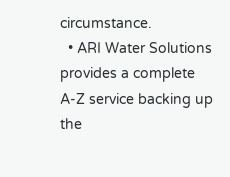circumstance.
  • ARI Water Solutions provides a complete A-Z service backing up the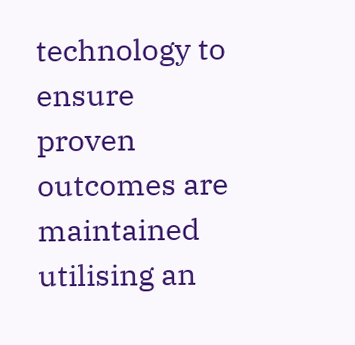technology to ensure proven outcomes are maintained utilising an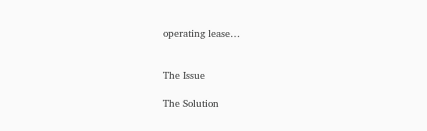operating lease…


The Issue

The Solution